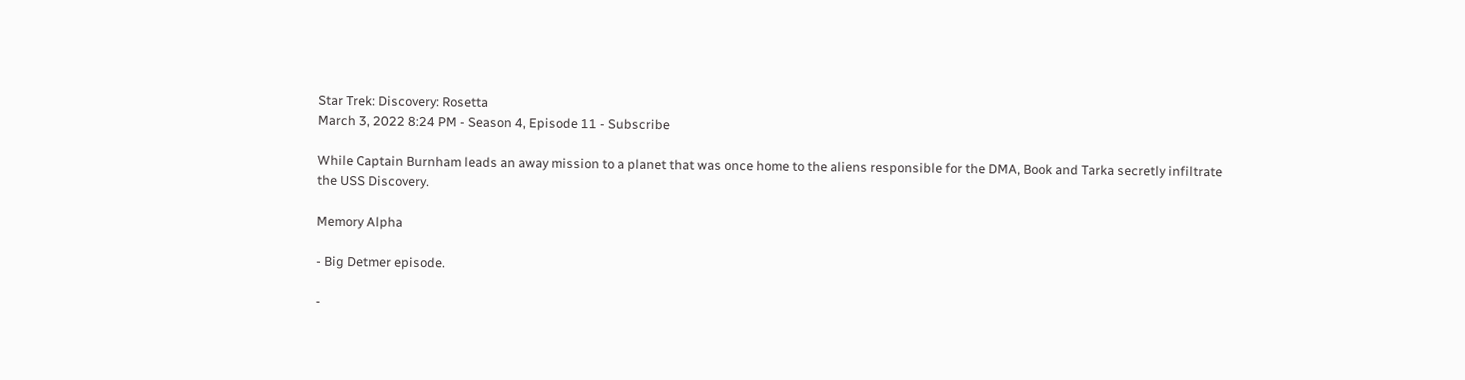Star Trek: Discovery: Rosetta
March 3, 2022 8:24 PM - Season 4, Episode 11 - Subscribe

While Captain Burnham leads an away mission to a planet that was once home to the aliens responsible for the DMA, Book and Tarka secretly infiltrate the USS Discovery.

Memory Alpha

- Big Detmer episode.

-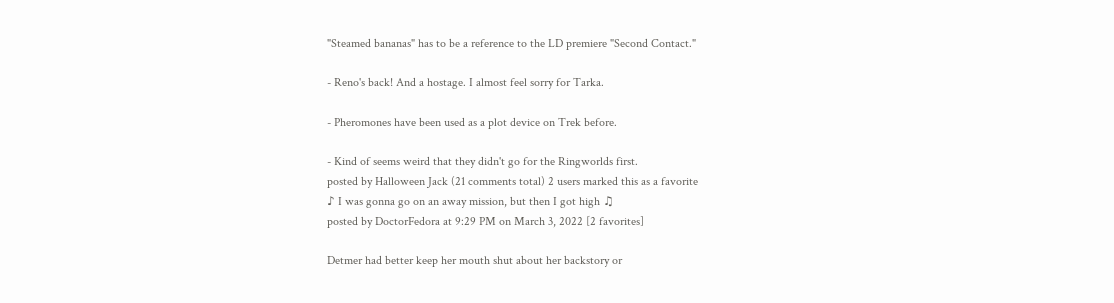"Steamed bananas" has to be a reference to the LD premiere "Second Contact."

- Reno's back! And a hostage. I almost feel sorry for Tarka.

- Pheromones have been used as a plot device on Trek before.

- Kind of seems weird that they didn't go for the Ringworlds first.
posted by Halloween Jack (21 comments total) 2 users marked this as a favorite
♪ I was gonna go on an away mission, but then I got high ♫
posted by DoctorFedora at 9:29 PM on March 3, 2022 [2 favorites]

Detmer had better keep her mouth shut about her backstory or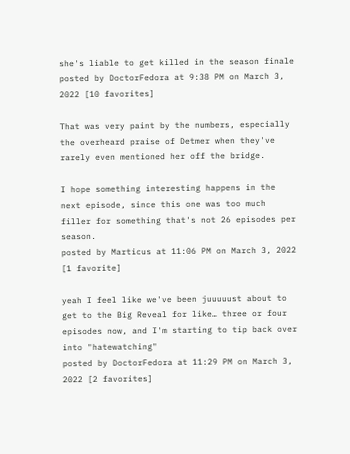she's liable to get killed in the season finale
posted by DoctorFedora at 9:38 PM on March 3, 2022 [10 favorites]

That was very paint by the numbers, especially the overheard praise of Detmer when they've rarely even mentioned her off the bridge.

I hope something interesting happens in the next episode, since this one was too much filler for something that's not 26 episodes per season.
posted by Marticus at 11:06 PM on March 3, 2022 [1 favorite]

yeah I feel like we've been juuuuust about to get to the Big Reveal for like… three or four episodes now, and I'm starting to tip back over into "hatewatching"
posted by DoctorFedora at 11:29 PM on March 3, 2022 [2 favorites]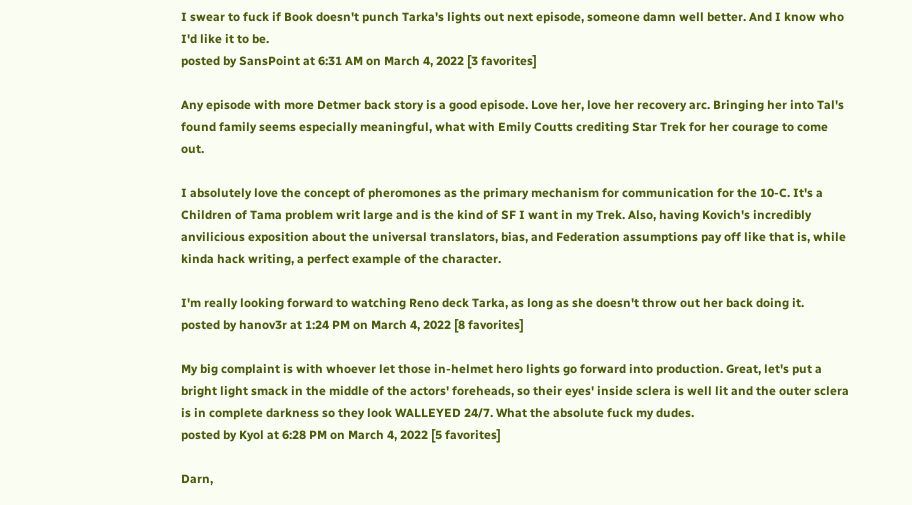I swear to fuck if Book doesn't punch Tarka's lights out next episode, someone damn well better. And I know who I'd like it to be.
posted by SansPoint at 6:31 AM on March 4, 2022 [3 favorites]

Any episode with more Detmer back story is a good episode. Love her, love her recovery arc. Bringing her into Tal's found family seems especially meaningful, what with Emily Coutts crediting Star Trek for her courage to come out.

I absolutely love the concept of pheromones as the primary mechanism for communication for the 10-C. It's a Children of Tama problem writ large and is the kind of SF I want in my Trek. Also, having Kovich's incredibly anvilicious exposition about the universal translators, bias, and Federation assumptions pay off like that is, while kinda hack writing, a perfect example of the character.

I'm really looking forward to watching Reno deck Tarka, as long as she doesn't throw out her back doing it.
posted by hanov3r at 1:24 PM on March 4, 2022 [8 favorites]

My big complaint is with whoever let those in-helmet hero lights go forward into production. Great, let's put a bright light smack in the middle of the actors' foreheads, so their eyes' inside sclera is well lit and the outer sclera is in complete darkness so they look WALLEYED 24/7. What the absolute fuck my dudes.
posted by Kyol at 6:28 PM on March 4, 2022 [5 favorites]

Darn,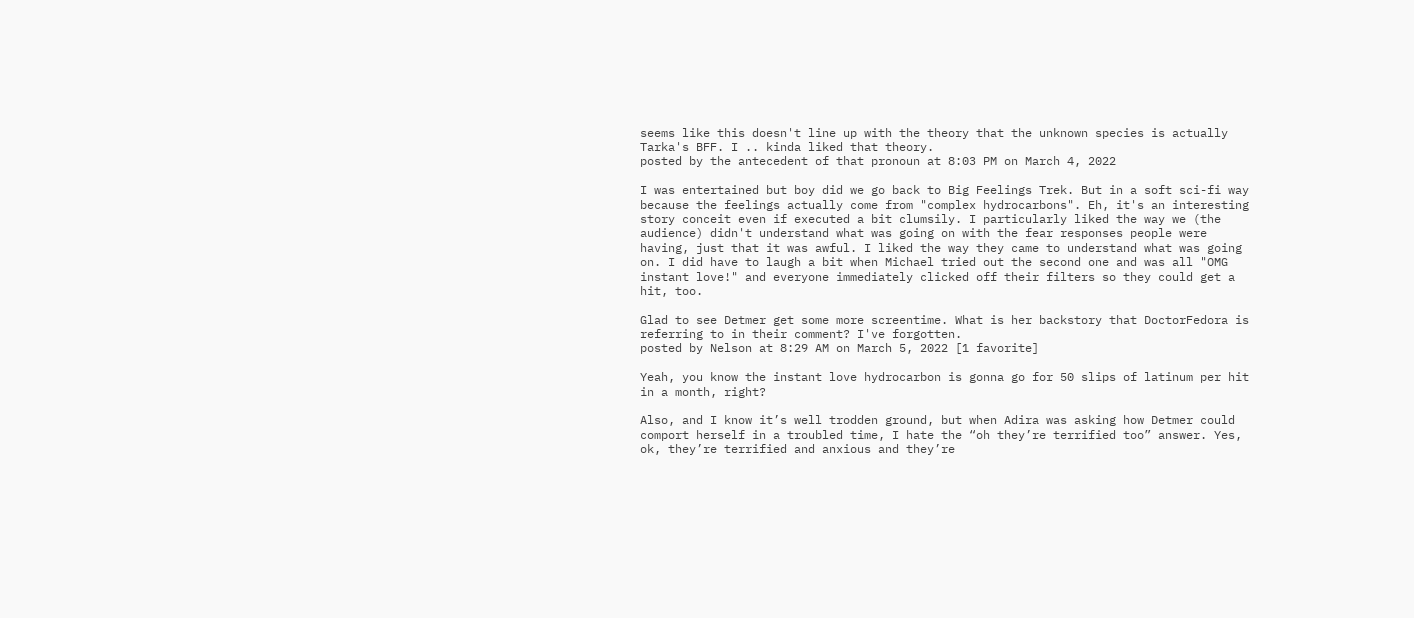seems like this doesn't line up with the theory that the unknown species is actually Tarka's BFF. I .. kinda liked that theory.
posted by the antecedent of that pronoun at 8:03 PM on March 4, 2022

I was entertained but boy did we go back to Big Feelings Trek. But in a soft sci-fi way because the feelings actually come from "complex hydrocarbons". Eh, it's an interesting story conceit even if executed a bit clumsily. I particularly liked the way we (the audience) didn't understand what was going on with the fear responses people were having, just that it was awful. I liked the way they came to understand what was going on. I did have to laugh a bit when Michael tried out the second one and was all "OMG instant love!" and everyone immediately clicked off their filters so they could get a hit, too.

Glad to see Detmer get some more screentime. What is her backstory that DoctorFedora is referring to in their comment? I've forgotten.
posted by Nelson at 8:29 AM on March 5, 2022 [1 favorite]

Yeah, you know the instant love hydrocarbon is gonna go for 50 slips of latinum per hit in a month, right?

Also, and I know it’s well trodden ground, but when Adira was asking how Detmer could comport herself in a troubled time, I hate the “oh they’re terrified too” answer. Yes, ok, they’re terrified and anxious and they’re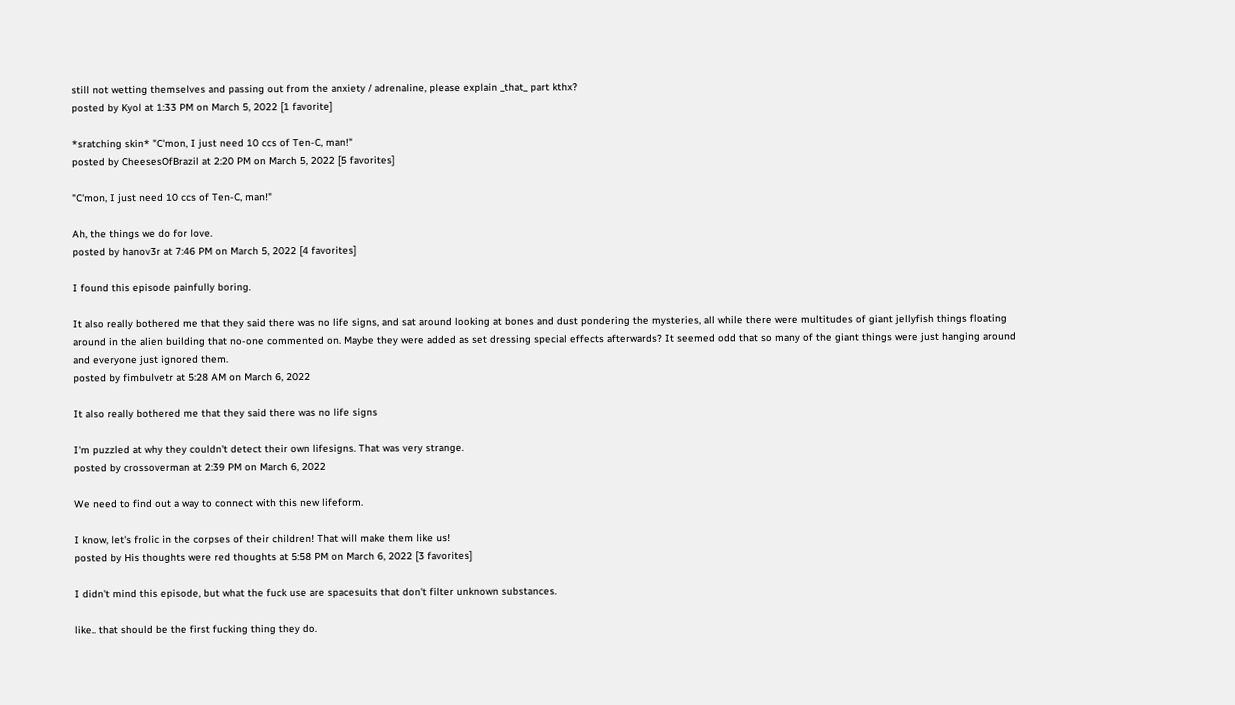still not wetting themselves and passing out from the anxiety / adrenaline, please explain _that_ part kthx?
posted by Kyol at 1:33 PM on March 5, 2022 [1 favorite]

*sratching skin* "C'mon, I just need 10 ccs of Ten-C, man!"
posted by CheesesOfBrazil at 2:20 PM on March 5, 2022 [5 favorites]

"C'mon, I just need 10 ccs of Ten-C, man!"

Ah, the things we do for love.
posted by hanov3r at 7:46 PM on March 5, 2022 [4 favorites]

I found this episode painfully boring.

It also really bothered me that they said there was no life signs, and sat around looking at bones and dust pondering the mysteries, all while there were multitudes of giant jellyfish things floating around in the alien building that no-one commented on. Maybe they were added as set dressing special effects afterwards? It seemed odd that so many of the giant things were just hanging around and everyone just ignored them.
posted by fimbulvetr at 5:28 AM on March 6, 2022

It also really bothered me that they said there was no life signs

I'm puzzled at why they couldn't detect their own lifesigns. That was very strange.
posted by crossoverman at 2:39 PM on March 6, 2022

We need to find out a way to connect with this new lifeform.

I know, let's frolic in the corpses of their children! That will make them like us!
posted by His thoughts were red thoughts at 5:58 PM on March 6, 2022 [3 favorites]

I didn't mind this episode, but what the fuck use are spacesuits that don't filter unknown substances.

like.. that should be the first fucking thing they do.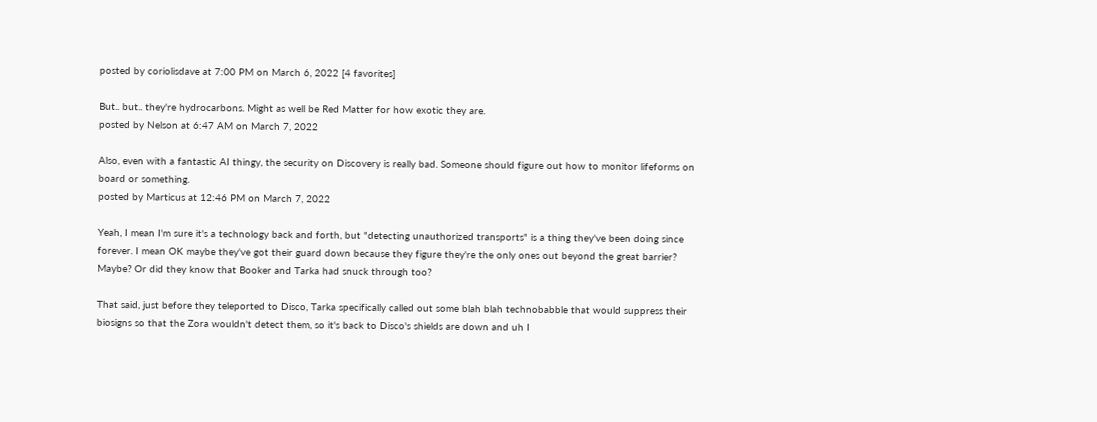posted by coriolisdave at 7:00 PM on March 6, 2022 [4 favorites]

But.. but.. they're hydrocarbons. Might as well be Red Matter for how exotic they are.
posted by Nelson at 6:47 AM on March 7, 2022

Also, even with a fantastic AI thingy, the security on Discovery is really bad. Someone should figure out how to monitor lifeforms on board or something.
posted by Marticus at 12:46 PM on March 7, 2022

Yeah, I mean I'm sure it's a technology back and forth, but "detecting unauthorized transports" is a thing they've been doing since forever. I mean OK maybe they've got their guard down because they figure they're the only ones out beyond the great barrier? Maybe? Or did they know that Booker and Tarka had snuck through too?

That said, just before they teleported to Disco, Tarka specifically called out some blah blah technobabble that would suppress their biosigns so that the Zora wouldn't detect them, so it's back to Disco's shields are down and uh I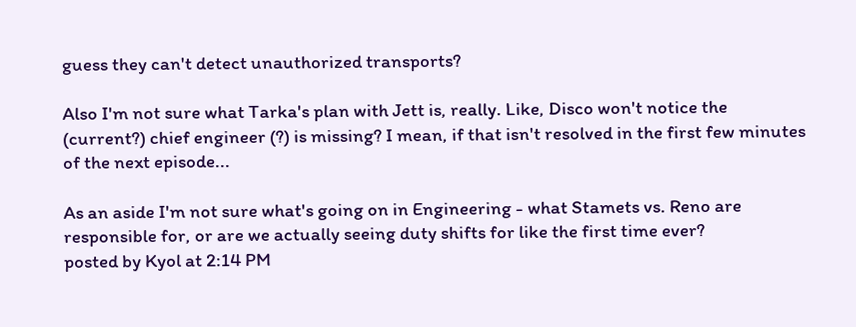guess they can't detect unauthorized transports?

Also I'm not sure what Tarka's plan with Jett is, really. Like, Disco won't notice the (current?) chief engineer (?) is missing? I mean, if that isn't resolved in the first few minutes of the next episode...

As an aside I'm not sure what's going on in Engineering - what Stamets vs. Reno are responsible for, or are we actually seeing duty shifts for like the first time ever?
posted by Kyol at 2:14 PM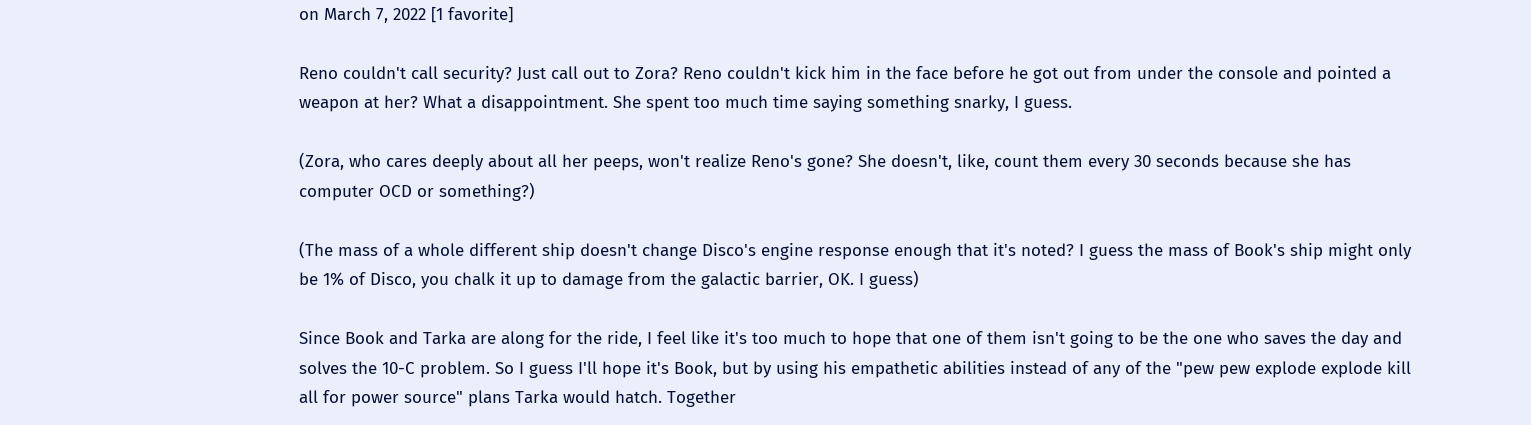on March 7, 2022 [1 favorite]

Reno couldn't call security? Just call out to Zora? Reno couldn't kick him in the face before he got out from under the console and pointed a weapon at her? What a disappointment. She spent too much time saying something snarky, I guess.

(Zora, who cares deeply about all her peeps, won't realize Reno's gone? She doesn't, like, count them every 30 seconds because she has computer OCD or something?)

(The mass of a whole different ship doesn't change Disco's engine response enough that it's noted? I guess the mass of Book's ship might only be 1% of Disco, you chalk it up to damage from the galactic barrier, OK. I guess)

Since Book and Tarka are along for the ride, I feel like it's too much to hope that one of them isn't going to be the one who saves the day and solves the 10-C problem. So I guess I'll hope it's Book, but by using his empathetic abilities instead of any of the "pew pew explode explode kill all for power source" plans Tarka would hatch. Together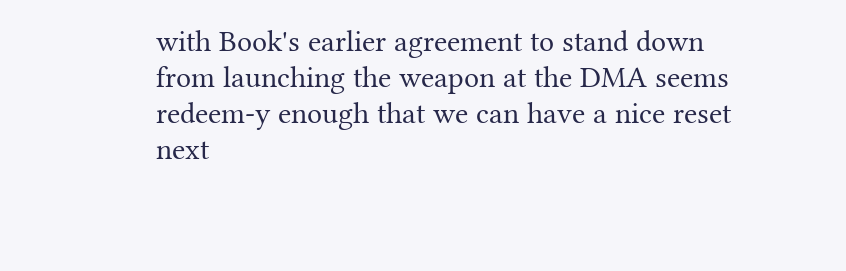with Book's earlier agreement to stand down from launching the weapon at the DMA seems redeem-y enough that we can have a nice reset next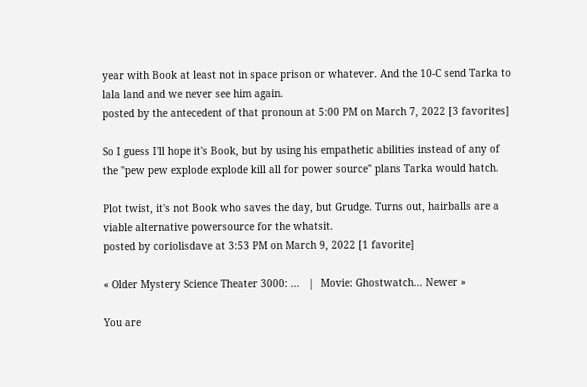year with Book at least not in space prison or whatever. And the 10-C send Tarka to lala land and we never see him again.
posted by the antecedent of that pronoun at 5:00 PM on March 7, 2022 [3 favorites]

So I guess I'll hope it's Book, but by using his empathetic abilities instead of any of the "pew pew explode explode kill all for power source" plans Tarka would hatch.

Plot twist, it's not Book who saves the day, but Grudge. Turns out, hairballs are a viable alternative powersource for the whatsit.
posted by coriolisdave at 3:53 PM on March 9, 2022 [1 favorite]

« Older Mystery Science Theater 3000: ...   |  Movie: Ghostwatch... Newer »

You are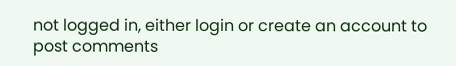not logged in, either login or create an account to post comments